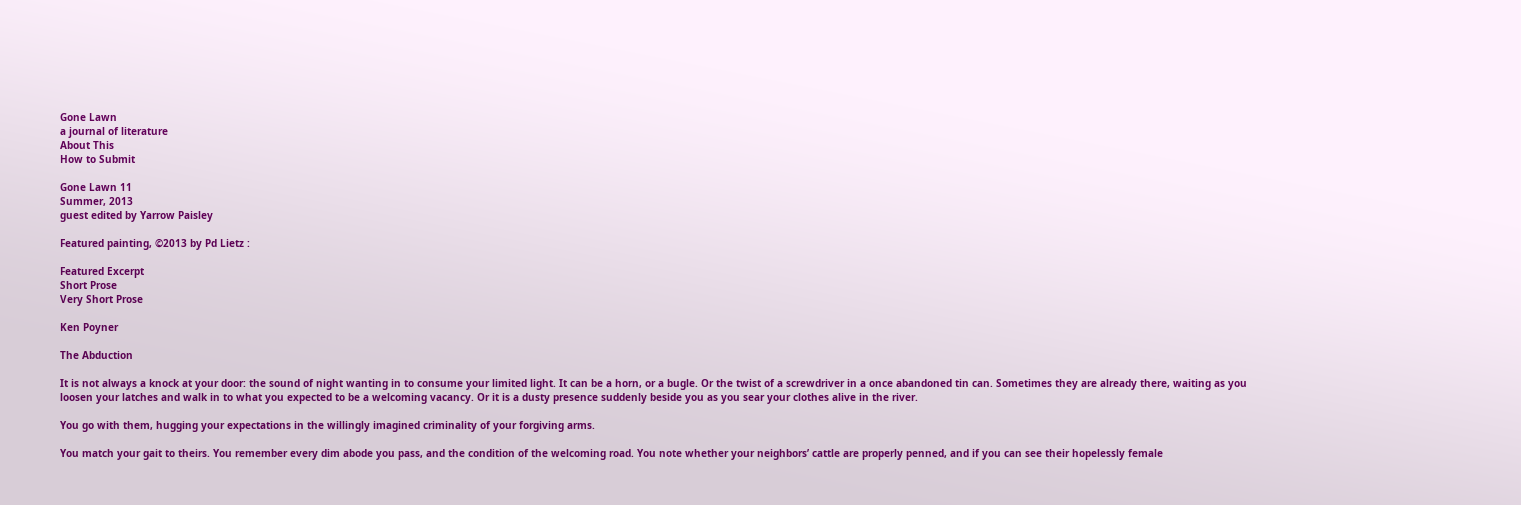Gone Lawn
a journal of literature
About This
How to Submit

Gone Lawn 11
Summer, 2013
guest edited by Yarrow Paisley

Featured painting, ©2013 by Pd Lietz :

Featured Excerpt
Short Prose
Very Short Prose

Ken Poyner

The Abduction

It is not always a knock at your door: the sound of night wanting in to consume your limited light. It can be a horn, or a bugle. Or the twist of a screwdriver in a once abandoned tin can. Sometimes they are already there, waiting as you loosen your latches and walk in to what you expected to be a welcoming vacancy. Or it is a dusty presence suddenly beside you as you sear your clothes alive in the river.

You go with them, hugging your expectations in the willingly imagined criminality of your forgiving arms.

You match your gait to theirs. You remember every dim abode you pass, and the condition of the welcoming road. You note whether your neighbors’ cattle are properly penned, and if you can see their hopelessly female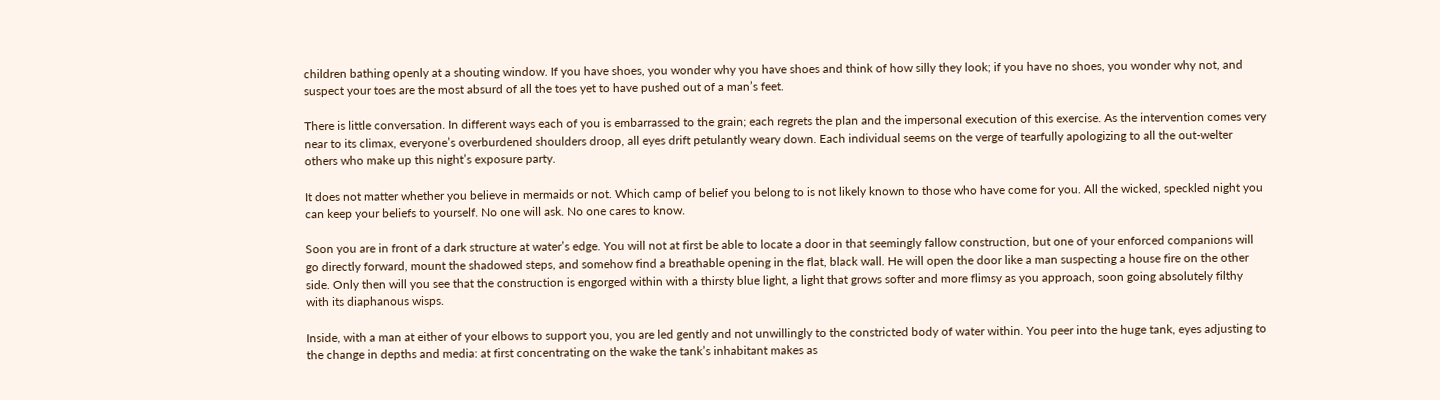children bathing openly at a shouting window. If you have shoes, you wonder why you have shoes and think of how silly they look; if you have no shoes, you wonder why not, and suspect your toes are the most absurd of all the toes yet to have pushed out of a man’s feet.

There is little conversation. In different ways each of you is embarrassed to the grain; each regrets the plan and the impersonal execution of this exercise. As the intervention comes very near to its climax, everyone’s overburdened shoulders droop, all eyes drift petulantly weary down. Each individual seems on the verge of tearfully apologizing to all the out-welter others who make up this night’s exposure party.

It does not matter whether you believe in mermaids or not. Which camp of belief you belong to is not likely known to those who have come for you. All the wicked, speckled night you can keep your beliefs to yourself. No one will ask. No one cares to know.

Soon you are in front of a dark structure at water’s edge. You will not at first be able to locate a door in that seemingly fallow construction, but one of your enforced companions will go directly forward, mount the shadowed steps, and somehow find a breathable opening in the flat, black wall. He will open the door like a man suspecting a house fire on the other side. Only then will you see that the construction is engorged within with a thirsty blue light, a light that grows softer and more flimsy as you approach, soon going absolutely filthy with its diaphanous wisps.

Inside, with a man at either of your elbows to support you, you are led gently and not unwillingly to the constricted body of water within. You peer into the huge tank, eyes adjusting to the change in depths and media: at first concentrating on the wake the tank’s inhabitant makes as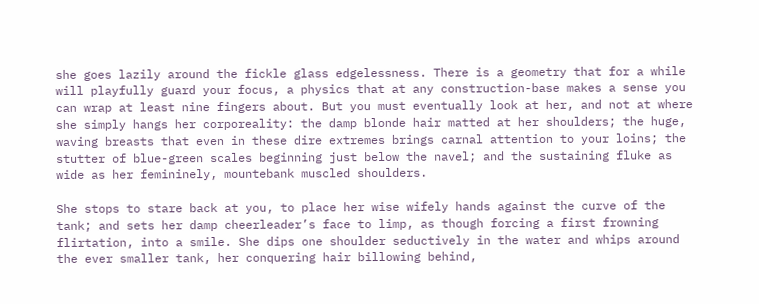she goes lazily around the fickle glass edgelessness. There is a geometry that for a while will playfully guard your focus, a physics that at any construction-base makes a sense you can wrap at least nine fingers about. But you must eventually look at her, and not at where she simply hangs her corporeality: the damp blonde hair matted at her shoulders; the huge, waving breasts that even in these dire extremes brings carnal attention to your loins; the stutter of blue-green scales beginning just below the navel; and the sustaining fluke as wide as her femininely, mountebank muscled shoulders.

She stops to stare back at you, to place her wise wifely hands against the curve of the tank; and sets her damp cheerleader’s face to limp, as though forcing a first frowning flirtation, into a smile. She dips one shoulder seductively in the water and whips around the ever smaller tank, her conquering hair billowing behind,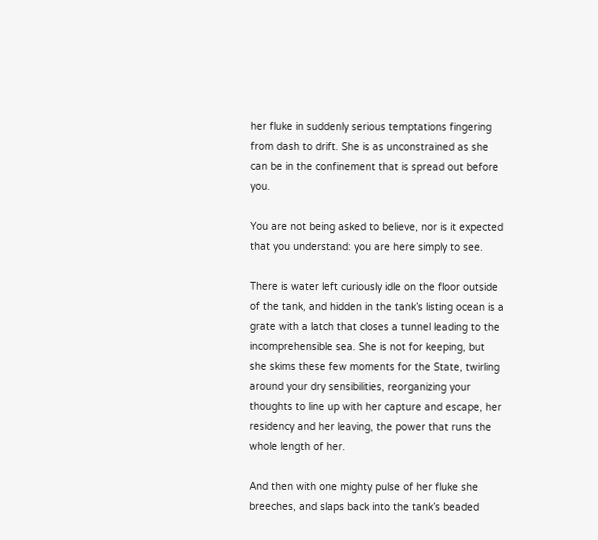her fluke in suddenly serious temptations fingering from dash to drift. She is as unconstrained as she can be in the confinement that is spread out before you.

You are not being asked to believe, nor is it expected that you understand: you are here simply to see.

There is water left curiously idle on the floor outside of the tank, and hidden in the tank’s listing ocean is a grate with a latch that closes a tunnel leading to the incomprehensible sea. She is not for keeping, but she skims these few moments for the State, twirling around your dry sensibilities, reorganizing your thoughts to line up with her capture and escape, her residency and her leaving, the power that runs the whole length of her.

And then with one mighty pulse of her fluke she breeches, and slaps back into the tank’s beaded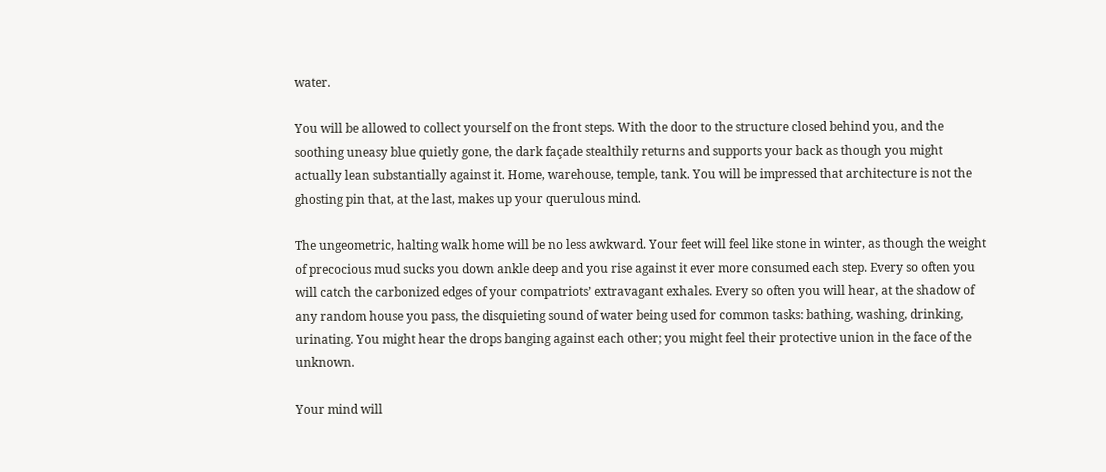water.

You will be allowed to collect yourself on the front steps. With the door to the structure closed behind you, and the soothing uneasy blue quietly gone, the dark façade stealthily returns and supports your back as though you might actually lean substantially against it. Home, warehouse, temple, tank. You will be impressed that architecture is not the ghosting pin that, at the last, makes up your querulous mind.

The ungeometric, halting walk home will be no less awkward. Your feet will feel like stone in winter, as though the weight of precocious mud sucks you down ankle deep and you rise against it ever more consumed each step. Every so often you will catch the carbonized edges of your compatriots’ extravagant exhales. Every so often you will hear, at the shadow of any random house you pass, the disquieting sound of water being used for common tasks: bathing, washing, drinking, urinating. You might hear the drops banging against each other; you might feel their protective union in the face of the unknown.

Your mind will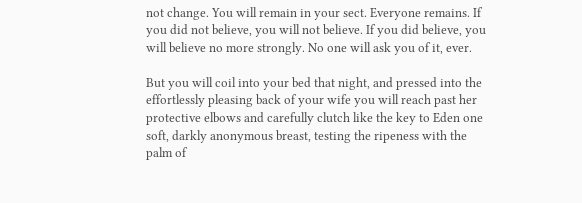not change. You will remain in your sect. Everyone remains. If you did not believe, you will not believe. If you did believe, you will believe no more strongly. No one will ask you of it, ever.

But you will coil into your bed that night, and pressed into the effortlessly pleasing back of your wife you will reach past her protective elbows and carefully clutch like the key to Eden one soft, darkly anonymous breast, testing the ripeness with the palm of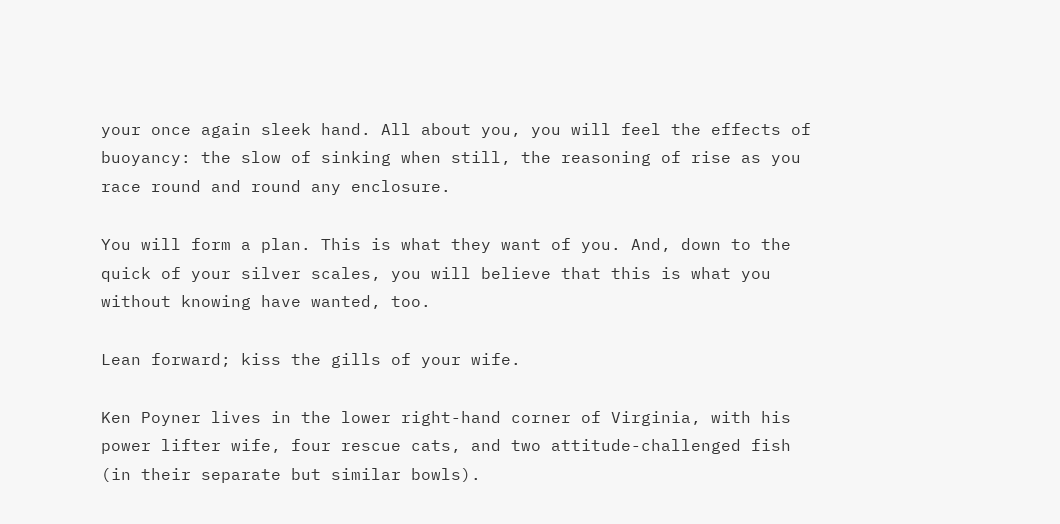your once again sleek hand. All about you, you will feel the effects of buoyancy: the slow of sinking when still, the reasoning of rise as you race round and round any enclosure.

You will form a plan. This is what they want of you. And, down to the quick of your silver scales, you will believe that this is what you without knowing have wanted, too.

Lean forward; kiss the gills of your wife.

Ken Poyner lives in the lower right-hand corner of Virginia, with his power lifter wife, four rescue cats, and two attitude-challenged fish (in their separate but similar bowls).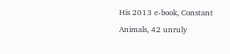His 2013 e-book, Constant Animals, 42 unruly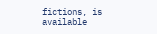fictions, is available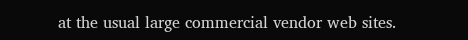at the usual large commercial vendor web sites.